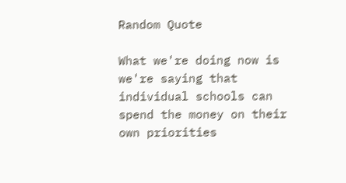Random Quote

What we're doing now is we're saying that individual schools can spend the money on their own priorities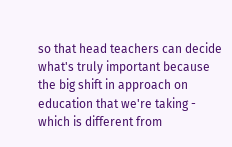so that head teachers can decide what's truly important because the big shift in approach on education that we're taking - which is different from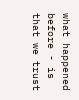what happened before - is that we trust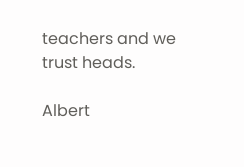teachers and we trust heads.

Albert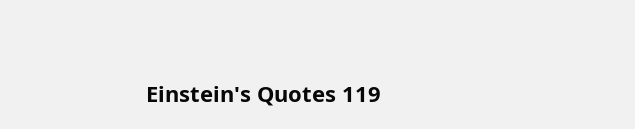Einstein's Quotes 119